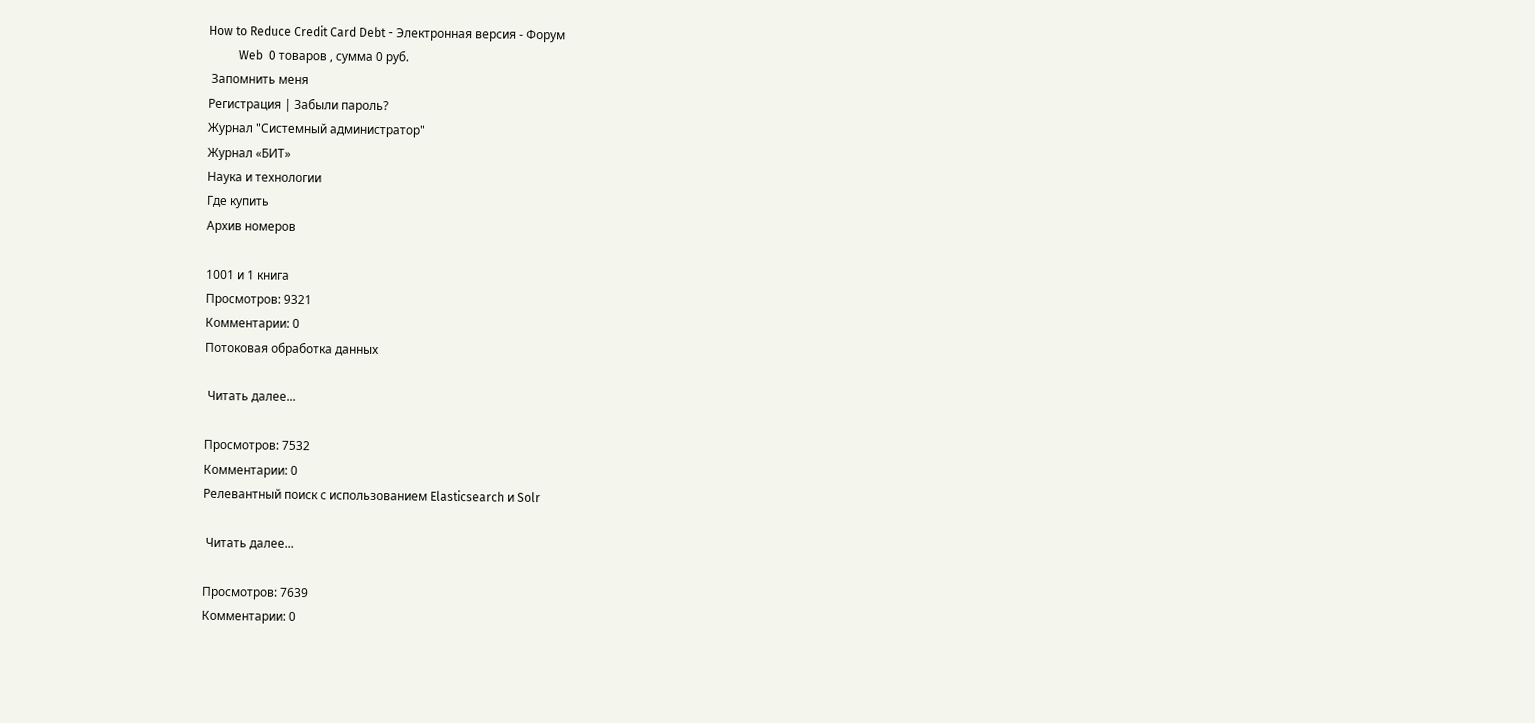How to Reduce Credit Card Debt - Электронная версия - Форум
          Web  0 товаров , сумма 0 руб.
 Запомнить меня
Регистрация | Забыли пароль?
Журнал "Системный администратор"
Журнал «БИТ»
Наука и технологии
Где купить
Архив номеров

1001 и 1 книга
Просмотров: 9321
Комментарии: 0
Потоковая обработка данных

 Читать далее...

Просмотров: 7532
Комментарии: 0
Релевантный поиск с использованием Elasticsearch и Solr

 Читать далее...

Просмотров: 7639
Комментарии: 0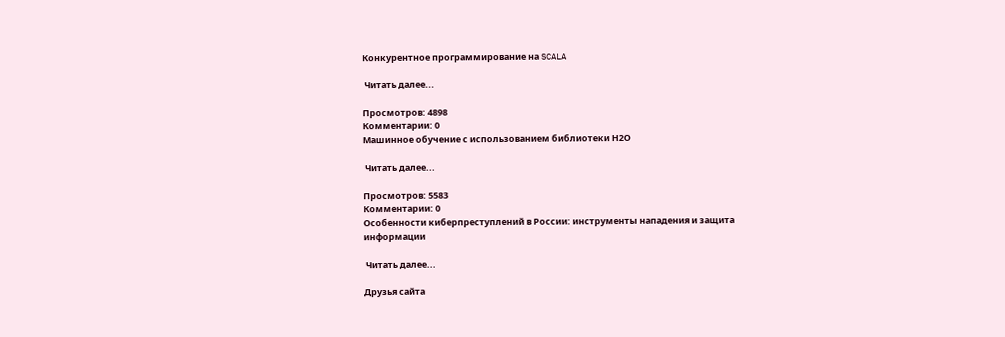Конкурентное программирование на SCALA

 Читать далее...

Просмотров: 4898
Комментарии: 0
Машинное обучение с использованием библиотеки Н2О

 Читать далее...

Просмотров: 5583
Комментарии: 0
Особенности киберпреступлений в России: инструменты нападения и защита информации

 Читать далее...

Друзья сайта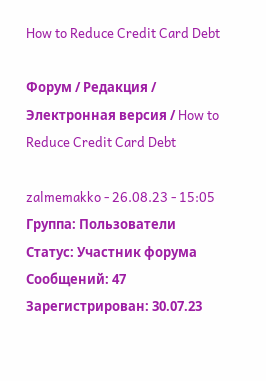How to Reduce Credit Card Debt

Форум / Редакция / Электронная версия / How to Reduce Credit Card Debt

zalmemakko - 26.08.23 - 15:05
Группа: Пользователи
Статус: Участник форума
Сообщений: 47
Зарегистрирован: 30.07.23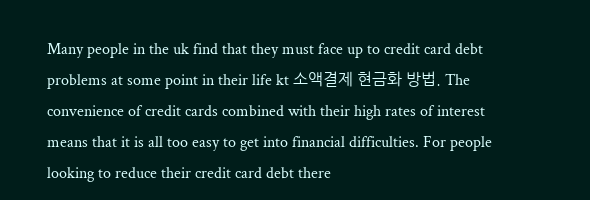Many people in the uk find that they must face up to credit card debt problems at some point in their life kt 소액결제 현금화 방법. The convenience of credit cards combined with their high rates of interest means that it is all too easy to get into financial difficulties. For people looking to reduce their credit card debt there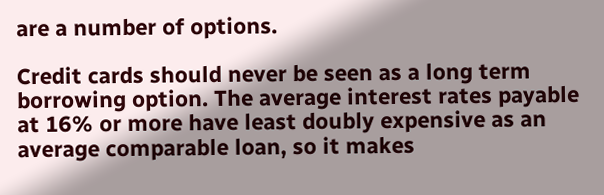are a number of options.

Credit cards should never be seen as a long term borrowing option. The average interest rates payable at 16% or more have least doubly expensive as an average comparable loan, so it makes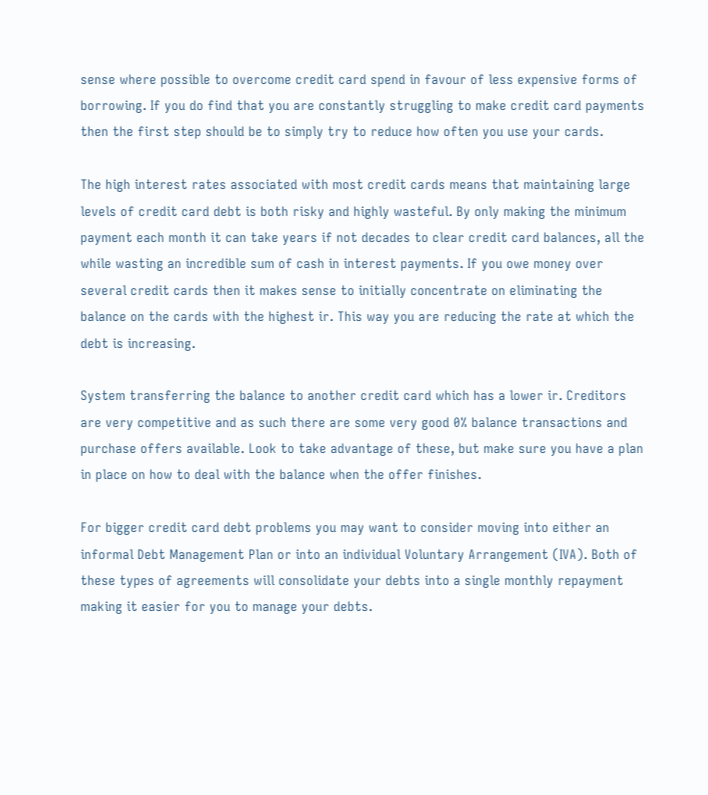sense where possible to overcome credit card spend in favour of less expensive forms of borrowing. If you do find that you are constantly struggling to make credit card payments then the first step should be to simply try to reduce how often you use your cards.

The high interest rates associated with most credit cards means that maintaining large levels of credit card debt is both risky and highly wasteful. By only making the minimum payment each month it can take years if not decades to clear credit card balances, all the while wasting an incredible sum of cash in interest payments. If you owe money over several credit cards then it makes sense to initially concentrate on eliminating the balance on the cards with the highest ir. This way you are reducing the rate at which the debt is increasing.

System transferring the balance to another credit card which has a lower ir. Creditors are very competitive and as such there are some very good 0% balance transactions and purchase offers available. Look to take advantage of these, but make sure you have a plan in place on how to deal with the balance when the offer finishes.

For bigger credit card debt problems you may want to consider moving into either an informal Debt Management Plan or into an individual Voluntary Arrangement (IVA). Both of these types of agreements will consolidate your debts into a single monthly repayment making it easier for you to manage your debts.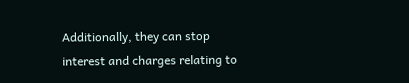Additionally, they can stop interest and charges relating to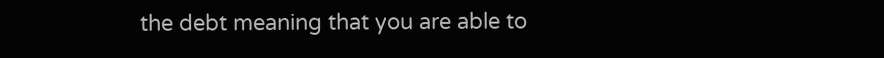the debt meaning that you are able to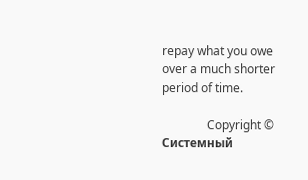repay what you owe over a much shorter period of time.

               Copyright © Системный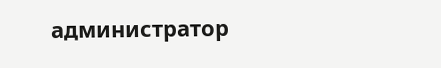администратор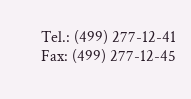Tel.: (499) 277-12-41
Fax: (499) 277-12-45